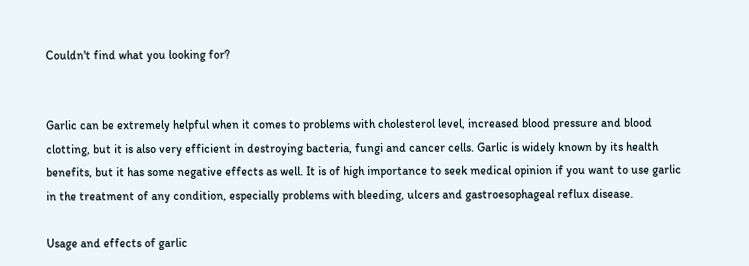Couldn't find what you looking for?


Garlic can be extremely helpful when it comes to problems with cholesterol level, increased blood pressure and blood clotting, but it is also very efficient in destroying bacteria, fungi and cancer cells. Garlic is widely known by its health benefits, but it has some negative effects as well. It is of high importance to seek medical opinion if you want to use garlic in the treatment of any condition, especially problems with bleeding, ulcers and gastroesophageal reflux disease.

Usage and effects of garlic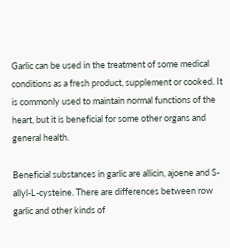Garlic can be used in the treatment of some medical conditions as a fresh product, supplement or cooked. It is commonly used to maintain normal functions of the heart, but it is beneficial for some other organs and general health.

Beneficial substances in garlic are allicin, ajoene and S-allyl-L-cysteine. There are differences between row garlic and other kinds of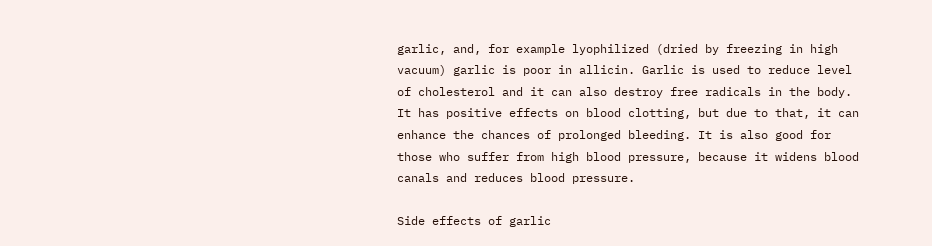garlic, and, for example lyophilized (dried by freezing in high vacuum) garlic is poor in allicin. Garlic is used to reduce level of cholesterol and it can also destroy free radicals in the body. It has positive effects on blood clotting, but due to that, it can enhance the chances of prolonged bleeding. It is also good for those who suffer from high blood pressure, because it widens blood canals and reduces blood pressure.

Side effects of garlic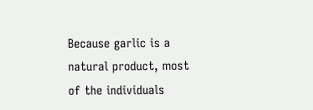Because garlic is a natural product, most of the individuals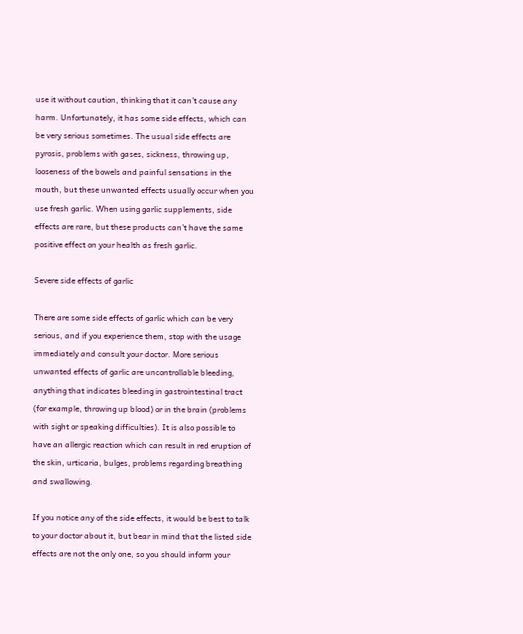use it without caution, thinking that it can’t cause any harm. Unfortunately, it has some side effects, which can be very serious sometimes. The usual side effects are pyrosis, problems with gases, sickness, throwing up, looseness of the bowels and painful sensations in the mouth, but these unwanted effects usually occur when you use fresh garlic. When using garlic supplements, side effects are rare, but these products can’t have the same positive effect on your health as fresh garlic.

Severe side effects of garlic

There are some side effects of garlic which can be very serious, and if you experience them, stop with the usage immediately and consult your doctor. More serious unwanted effects of garlic are uncontrollable bleeding, anything that indicates bleeding in gastrointestinal tract (for example, throwing up blood) or in the brain (problems with sight or speaking difficulties). It is also possible to have an allergic reaction which can result in red eruption of the skin, urticaria, bulges, problems regarding breathing and swallowing.

If you notice any of the side effects, it would be best to talk to your doctor about it, but bear in mind that the listed side effects are not the only one, so you should inform your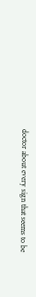doctor about every sign that seems to be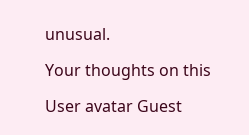unusual.

Your thoughts on this

User avatar Guest